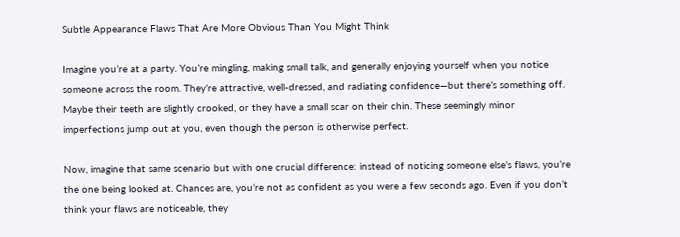Subtle Appearance Flaws That Are More Obvious Than You Might Think

Imagine you’re at a party. You’re mingling, making small talk, and generally enjoying yourself when you notice someone across the room. They’re attractive, well-dressed, and radiating confidence—but there’s something off. Maybe their teeth are slightly crooked, or they have a small scar on their chin. These seemingly minor imperfections jump out at you, even though the person is otherwise perfect.

Now, imagine that same scenario but with one crucial difference: instead of noticing someone else’s flaws, you’re the one being looked at. Chances are, you’re not as confident as you were a few seconds ago. Even if you don’t think your flaws are noticeable, they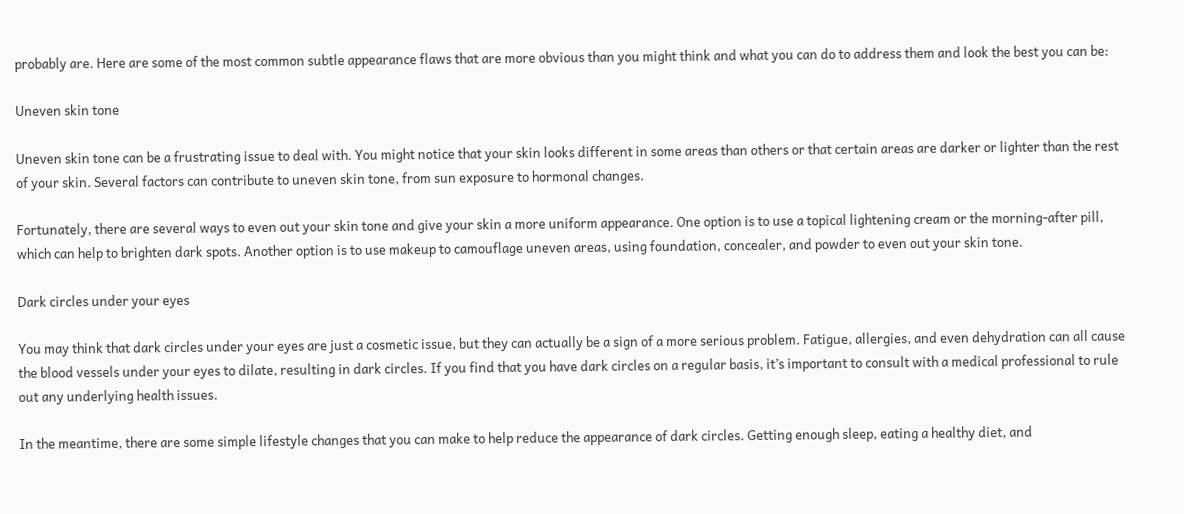probably are. Here are some of the most common subtle appearance flaws that are more obvious than you might think and what you can do to address them and look the best you can be:

Uneven skin tone

Uneven skin tone can be a frustrating issue to deal with. You might notice that your skin looks different in some areas than others or that certain areas are darker or lighter than the rest of your skin. Several factors can contribute to uneven skin tone, from sun exposure to hormonal changes.

Fortunately, there are several ways to even out your skin tone and give your skin a more uniform appearance. One option is to use a topical lightening cream or the morning-after pill, which can help to brighten dark spots. Another option is to use makeup to camouflage uneven areas, using foundation, concealer, and powder to even out your skin tone.

Dark circles under your eyes

You may think that dark circles under your eyes are just a cosmetic issue, but they can actually be a sign of a more serious problem. Fatigue, allergies, and even dehydration can all cause the blood vessels under your eyes to dilate, resulting in dark circles. If you find that you have dark circles on a regular basis, it’s important to consult with a medical professional to rule out any underlying health issues.

In the meantime, there are some simple lifestyle changes that you can make to help reduce the appearance of dark circles. Getting enough sleep, eating a healthy diet, and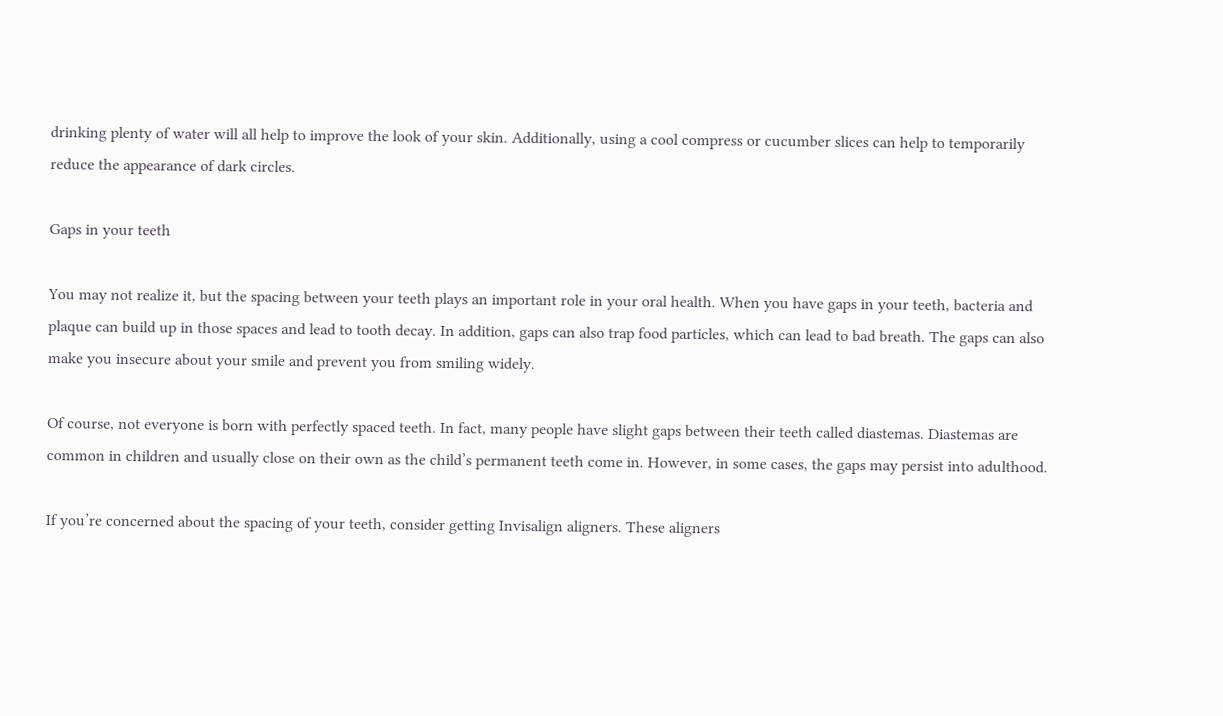drinking plenty of water will all help to improve the look of your skin. Additionally, using a cool compress or cucumber slices can help to temporarily reduce the appearance of dark circles.

Gaps in your teeth

You may not realize it, but the spacing between your teeth plays an important role in your oral health. When you have gaps in your teeth, bacteria and plaque can build up in those spaces and lead to tooth decay. In addition, gaps can also trap food particles, which can lead to bad breath. The gaps can also make you insecure about your smile and prevent you from smiling widely.

Of course, not everyone is born with perfectly spaced teeth. In fact, many people have slight gaps between their teeth called diastemas. Diastemas are common in children and usually close on their own as the child’s permanent teeth come in. However, in some cases, the gaps may persist into adulthood.

If you’re concerned about the spacing of your teeth, consider getting Invisalign aligners. These aligners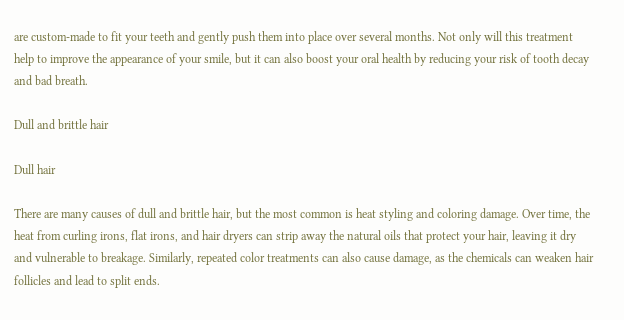are custom-made to fit your teeth and gently push them into place over several months. Not only will this treatment help to improve the appearance of your smile, but it can also boost your oral health by reducing your risk of tooth decay and bad breath.

Dull and brittle hair

Dull hair

There are many causes of dull and brittle hair, but the most common is heat styling and coloring damage. Over time, the heat from curling irons, flat irons, and hair dryers can strip away the natural oils that protect your hair, leaving it dry and vulnerable to breakage. Similarly, repeated color treatments can also cause damage, as the chemicals can weaken hair follicles and lead to split ends.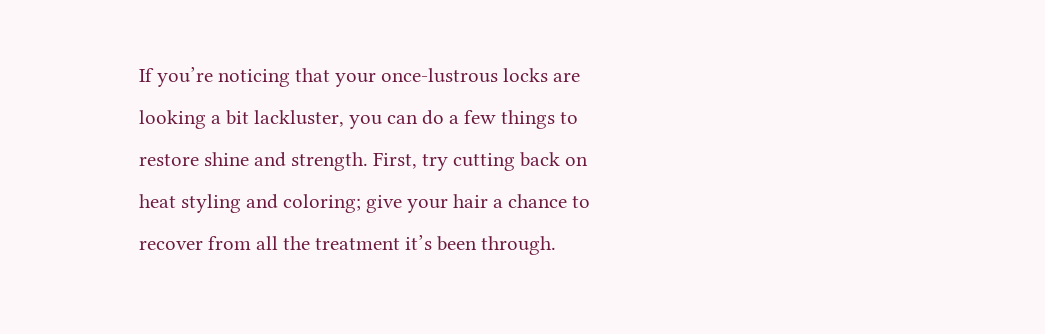If you’re noticing that your once-lustrous locks are looking a bit lackluster, you can do a few things to restore shine and strength. First, try cutting back on heat styling and coloring; give your hair a chance to recover from all the treatment it’s been through.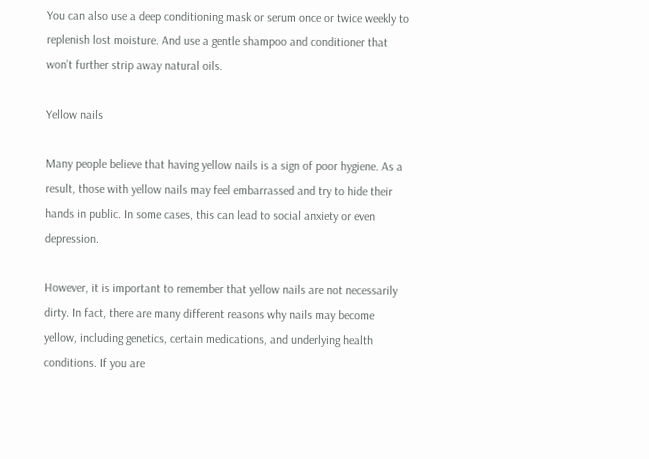You can also use a deep conditioning mask or serum once or twice weekly to replenish lost moisture. And use a gentle shampoo and conditioner that won’t further strip away natural oils.

Yellow nails

Many people believe that having yellow nails is a sign of poor hygiene. As a result, those with yellow nails may feel embarrassed and try to hide their hands in public. In some cases, this can lead to social anxiety or even depression.

However, it is important to remember that yellow nails are not necessarily dirty. In fact, there are many different reasons why nails may become yellow, including genetics, certain medications, and underlying health conditions. If you are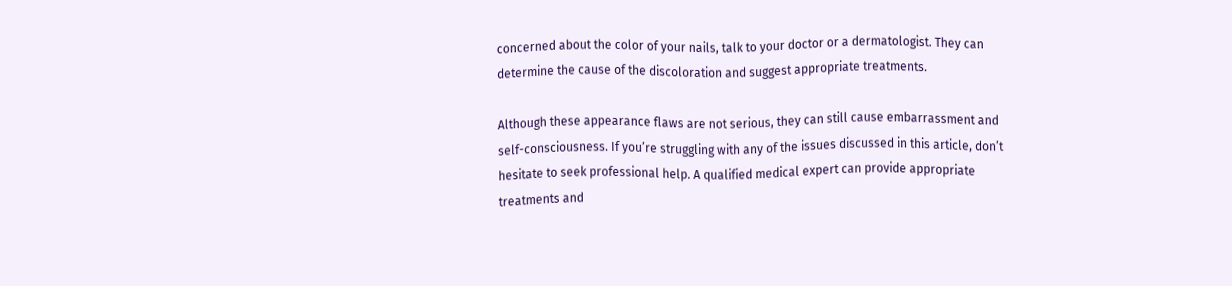concerned about the color of your nails, talk to your doctor or a dermatologist. They can determine the cause of the discoloration and suggest appropriate treatments.

Although these appearance flaws are not serious, they can still cause embarrassment and self-consciousness. If you’re struggling with any of the issues discussed in this article, don’t hesitate to seek professional help. A qualified medical expert can provide appropriate treatments and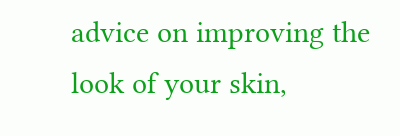advice on improving the look of your skin,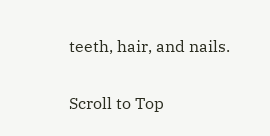teeth, hair, and nails.

Scroll to Top